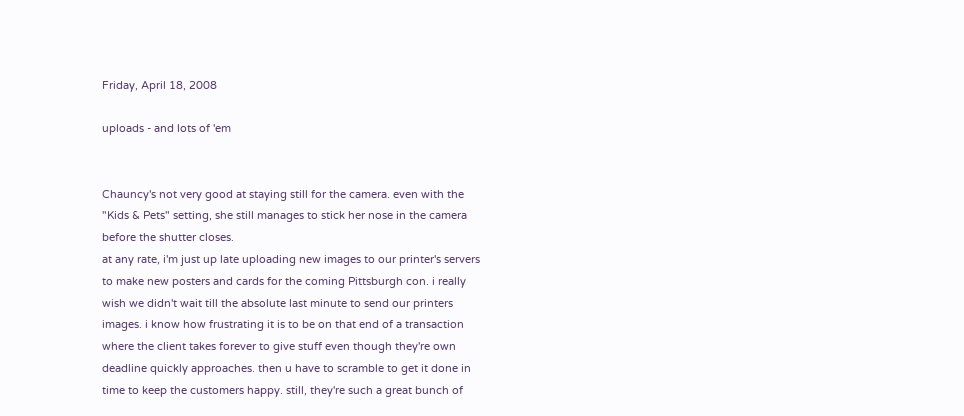Friday, April 18, 2008

uploads - and lots of 'em


Chauncy's not very good at staying still for the camera. even with the "Kids & Pets" setting, she still manages to stick her nose in the camera before the shutter closes.
at any rate, i'm just up late uploading new images to our printer's servers to make new posters and cards for the coming Pittsburgh con. i really wish we didn't wait till the absolute last minute to send our printers images. i know how frustrating it is to be on that end of a transaction where the client takes forever to give stuff even though they're own deadline quickly approaches. then u have to scramble to get it done in time to keep the customers happy. still, they're such a great bunch of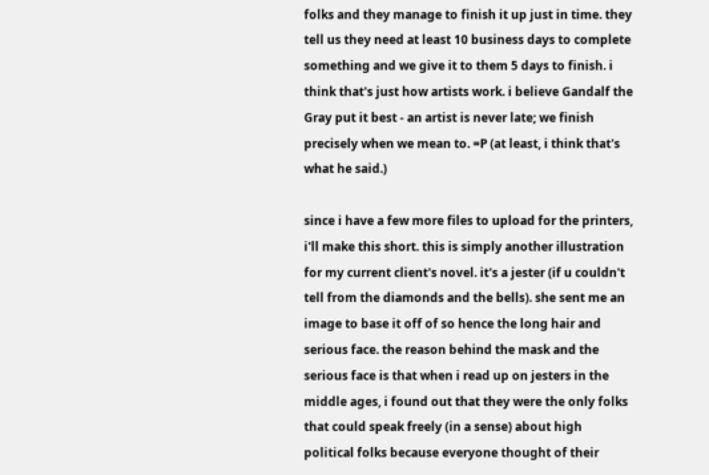folks and they manage to finish it up just in time. they tell us they need at least 10 business days to complete something and we give it to them 5 days to finish. i think that's just how artists work. i believe Gandalf the Gray put it best - an artist is never late; we finish precisely when we mean to. =P (at least, i think that's what he said.)

since i have a few more files to upload for the printers, i'll make this short. this is simply another illustration for my current client's novel. it's a jester (if u couldn't tell from the diamonds and the bells). she sent me an image to base it off of so hence the long hair and serious face. the reason behind the mask and the serious face is that when i read up on jesters in the middle ages, i found out that they were the only folks that could speak freely (in a sense) about high political folks because everyone thought of their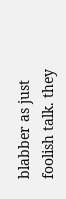blabber as just foolish talk. they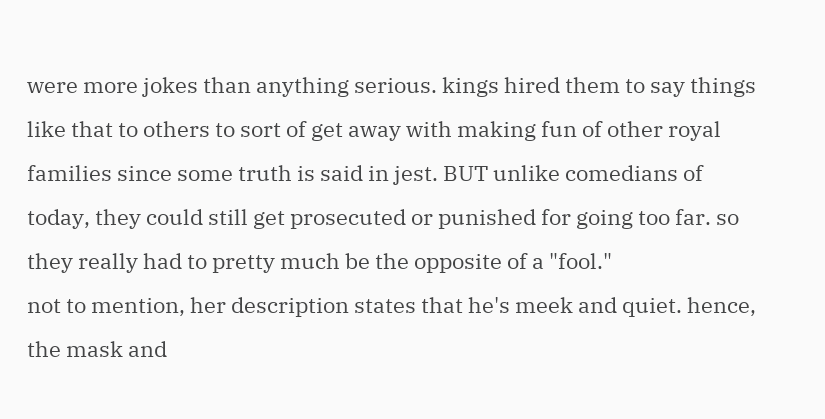were more jokes than anything serious. kings hired them to say things like that to others to sort of get away with making fun of other royal families since some truth is said in jest. BUT unlike comedians of today, they could still get prosecuted or punished for going too far. so they really had to pretty much be the opposite of a "fool."
not to mention, her description states that he's meek and quiet. hence, the mask and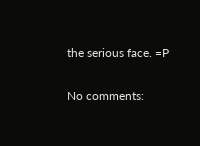the serious face. =P

No comments: